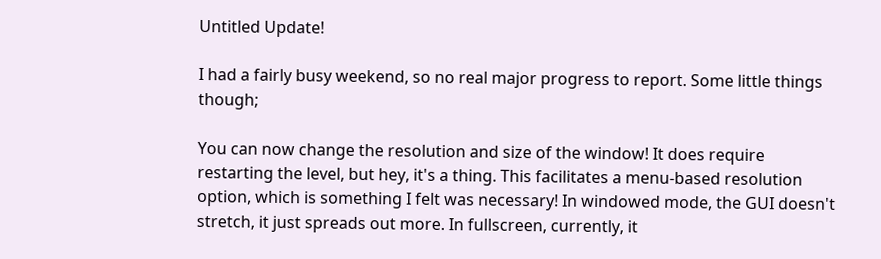Untitled Update!

I had a fairly busy weekend, so no real major progress to report. Some little things though;

You can now change the resolution and size of the window! It does require restarting the level, but hey, it's a thing. This facilitates a menu-based resolution option, which is something I felt was necessary! In windowed mode, the GUI doesn't stretch, it just spreads out more. In fullscreen, currently, it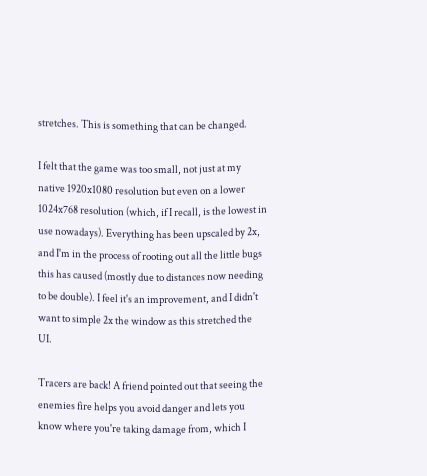stretches. This is something that can be changed.

I felt that the game was too small, not just at my native 1920x1080 resolution but even on a lower 1024x768 resolution (which, if I recall, is the lowest in use nowadays). Everything has been upscaled by 2x, and I'm in the process of rooting out all the little bugs this has caused (mostly due to distances now needing to be double). I feel it's an improvement, and I didn't want to simple 2x the window as this stretched the UI.

Tracers are back! A friend pointed out that seeing the enemies fire helps you avoid danger and lets you know where you're taking damage from, which I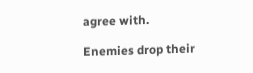agree with.

Enemies drop their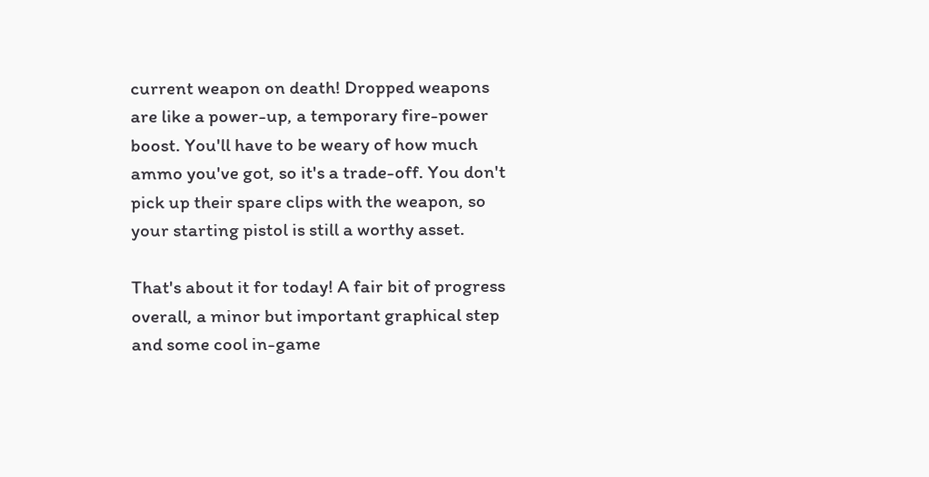current weapon on death! Dropped weapons are like a power-up, a temporary fire-power boost. You'll have to be weary of how much ammo you've got, so it's a trade-off. You don't pick up their spare clips with the weapon, so your starting pistol is still a worthy asset.

That's about it for today! A fair bit of progress overall, a minor but important graphical step and some cool in-game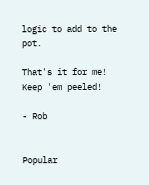logic to add to the pot.

That's it for me! Keep 'em peeled!

- Rob


Popular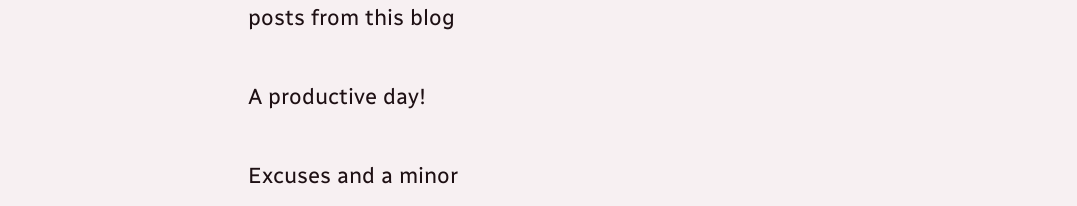posts from this blog

A productive day!

Excuses and a minor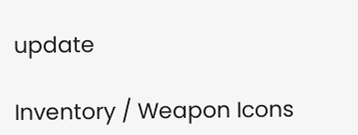update

Inventory / Weapon Icons